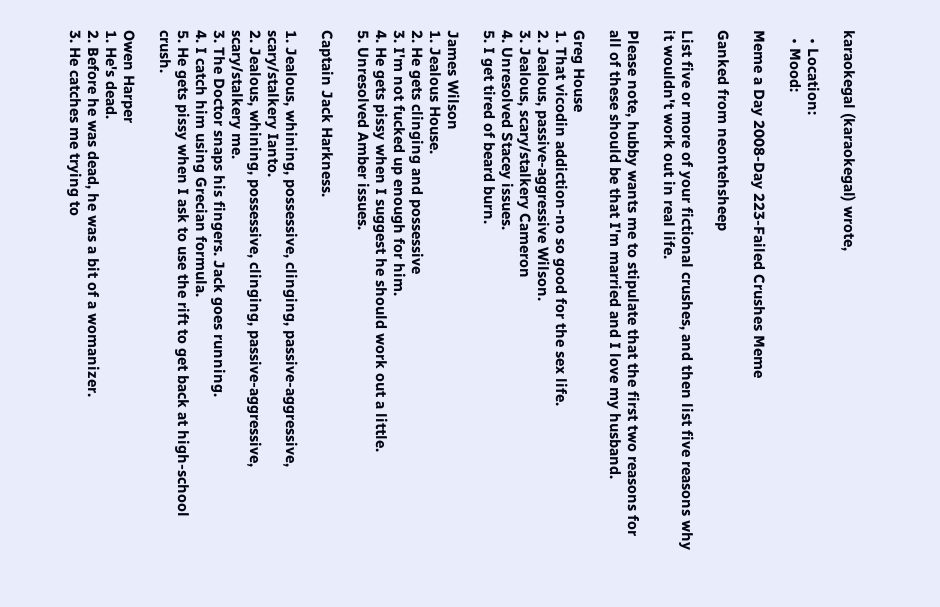karaokegal (karaokegal) wrote,

  • Location:
  • Mood:

Meme a Day 2008-Day 223-Failed Crushes Meme

Ganked from neontehsheep

List five or more of your fictional crushes, and then list five reasons why it wouldn't work out in real life.

Please note, hubby wants me to stipulate that the first two reasons for all of these should be that I'm married and I love my husband.

Greg House
1. That vicodin addiction-no so good for the sex life.
2. Jealous, passive-aggressive Wilson.
3. Jealous, scary/stalkery Cameron
4. Unresolved Stacey issues.
5. I get tired of beard burn.

James Wilson
1. Jealous House.
2. He gets clinging and possessive
3. I'm not fucked up enough for him.
4. He gets pissy when I suggest he should work out a little.
5. Unresolved Amber issues.

Captain Jack Harkness.

1. Jealous, whining, possessive, clinging, passive-aggressive, scary/stalkery Ianto.
2. Jealous, whining, possessive, clinging, passive-aggressive, scary/stalkery me.
3. The Doctor snaps his fingers. Jack goes running.
4. I catch him using Grecian formula.
5. He gets pissy when I ask to use the rift to get back at high-school crush.

Owen Harper
1. He's dead.
2. Before he was dead, he was a bit of a womanizer.
3. He catches me trying to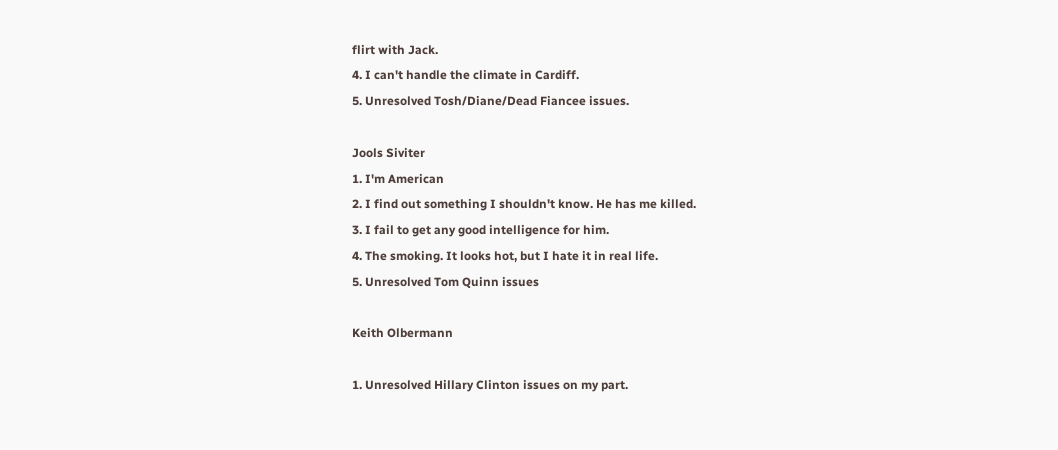flirt with Jack.
4. I can't handle the climate in Cardiff.
5. Unresolved Tosh/Diane/Dead Fiancee issues.

Jools Siviter
1. I'm American
2. I find out something I shouldn't know. He has me killed.
3. I fail to get any good intelligence for him.
4. The smoking. It looks hot, but I hate it in real life.
5. Unresolved Tom Quinn issues

Keith Olbermann

1. Unresolved Hillary Clinton issues on my part.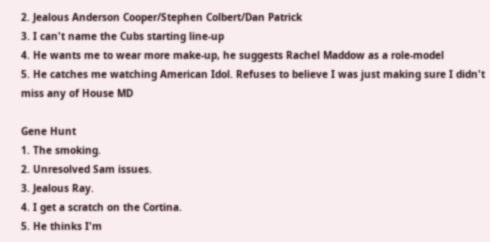2. Jealous Anderson Cooper/Stephen Colbert/Dan Patrick
3. I can't name the Cubs starting line-up
4. He wants me to wear more make-up, he suggests Rachel Maddow as a role-model
5. He catches me watching American Idol. Refuses to believe I was just making sure I didn't miss any of House MD

Gene Hunt
1. The smoking.
2. Unresolved Sam issues.
3. Jealous Ray.
4. I get a scratch on the Cortina.
5. He thinks I'm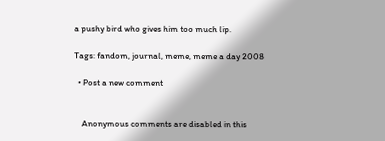a pushy bird who gives him too much lip.

Tags: fandom, journal, meme, meme a day 2008

  • Post a new comment


    Anonymous comments are disabled in this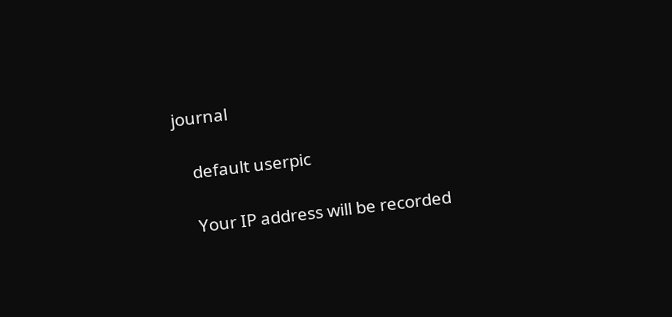journal

    default userpic

    Your IP address will be recorded